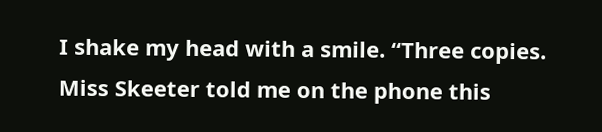I shake my head with a smile. “Three copies. Miss Skeeter told me on the phone this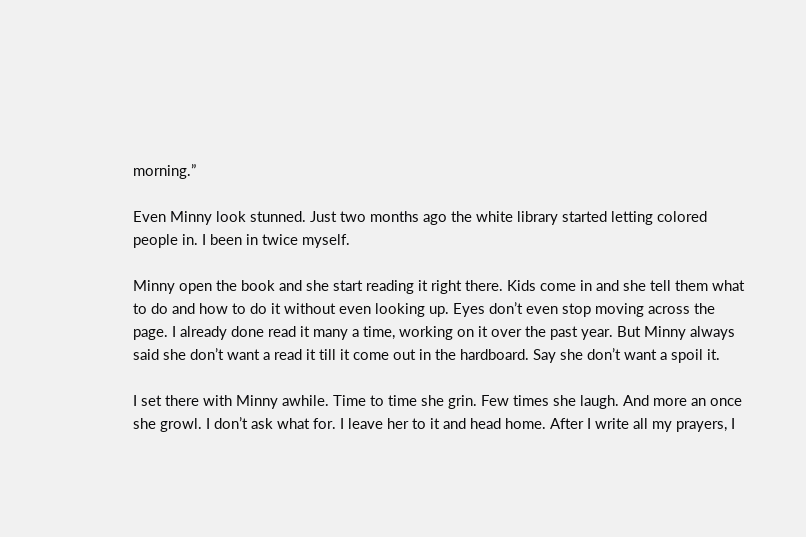morning.”

Even Minny look stunned. Just two months ago the white library started letting colored people in. I been in twice myself.

Minny open the book and she start reading it right there. Kids come in and she tell them what to do and how to do it without even looking up. Eyes don’t even stop moving across the page. I already done read it many a time, working on it over the past year. But Minny always said she don’t want a read it till it come out in the hardboard. Say she don’t want a spoil it.

I set there with Minny awhile. Time to time she grin. Few times she laugh. And more an once she growl. I don’t ask what for. I leave her to it and head home. After I write all my prayers, I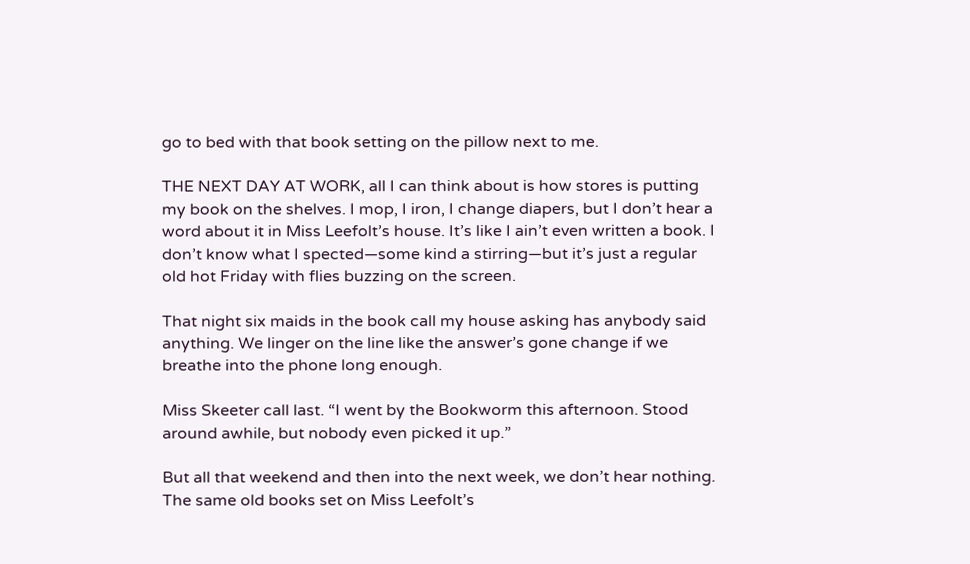go to bed with that book setting on the pillow next to me.

THE NEXT DAY AT WORK, all I can think about is how stores is putting my book on the shelves. I mop, I iron, I change diapers, but I don’t hear a word about it in Miss Leefolt’s house. It’s like I ain’t even written a book. I don’t know what I spected—some kind a stirring—but it’s just a regular old hot Friday with flies buzzing on the screen.

That night six maids in the book call my house asking has anybody said anything. We linger on the line like the answer’s gone change if we breathe into the phone long enough.

Miss Skeeter call last. “I went by the Bookworm this afternoon. Stood around awhile, but nobody even picked it up.”

But all that weekend and then into the next week, we don’t hear nothing. The same old books set on Miss Leefolt’s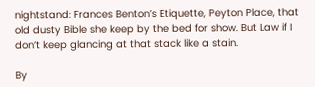nightstand: Frances Benton’s Etiquette, Peyton Place, that old dusty Bible she keep by the bed for show. But Law if I don’t keep glancing at that stack like a stain.

By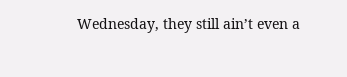Wednesday, they still ain’t even a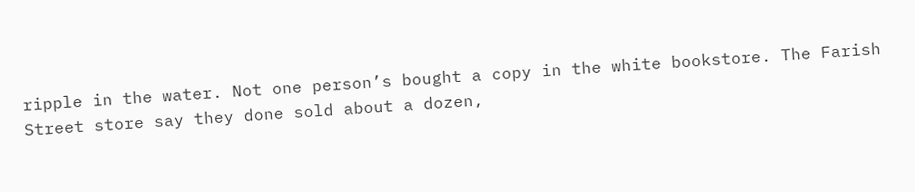ripple in the water. Not one person’s bought a copy in the white bookstore. The Farish Street store say they done sold about a dozen,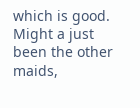which is good. Might a just been the other maids,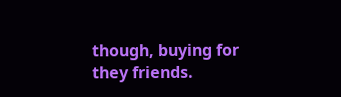though, buying for they friends.